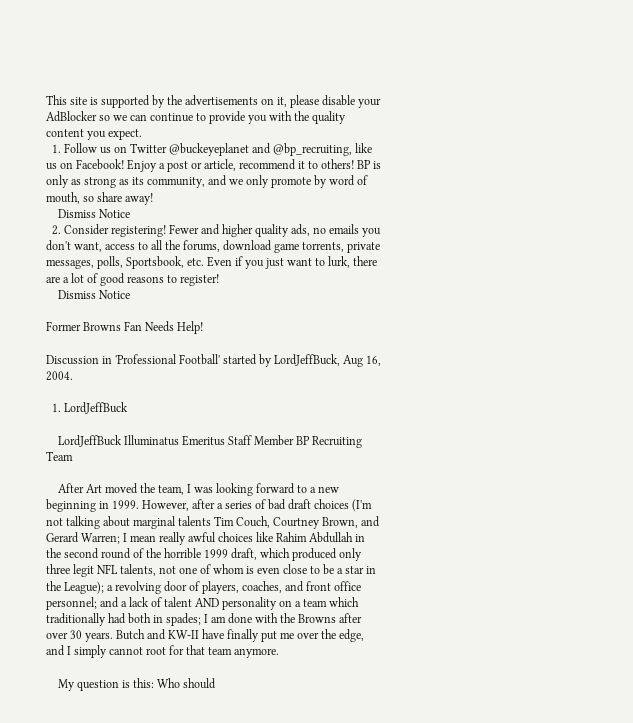This site is supported by the advertisements on it, please disable your AdBlocker so we can continue to provide you with the quality content you expect.
  1. Follow us on Twitter @buckeyeplanet and @bp_recruiting, like us on Facebook! Enjoy a post or article, recommend it to others! BP is only as strong as its community, and we only promote by word of mouth, so share away!
    Dismiss Notice
  2. Consider registering! Fewer and higher quality ads, no emails you don't want, access to all the forums, download game torrents, private messages, polls, Sportsbook, etc. Even if you just want to lurk, there are a lot of good reasons to register!
    Dismiss Notice

Former Browns Fan Needs Help!

Discussion in 'Professional Football' started by LordJeffBuck, Aug 16, 2004.

  1. LordJeffBuck

    LordJeffBuck Illuminatus Emeritus Staff Member BP Recruiting Team

    After Art moved the team, I was looking forward to a new beginning in 1999. However, after a series of bad draft choices (I'm not talking about marginal talents Tim Couch, Courtney Brown, and Gerard Warren; I mean really awful choices like Rahim Abdullah in the second round of the horrible 1999 draft, which produced only three legit NFL talents, not one of whom is even close to be a star in the League); a revolving door of players, coaches, and front office personnel; and a lack of talent AND personality on a team which traditionally had both in spades; I am done with the Browns after over 30 years. Butch and KW-II have finally put me over the edge, and I simply cannot root for that team anymore.

    My question is this: Who should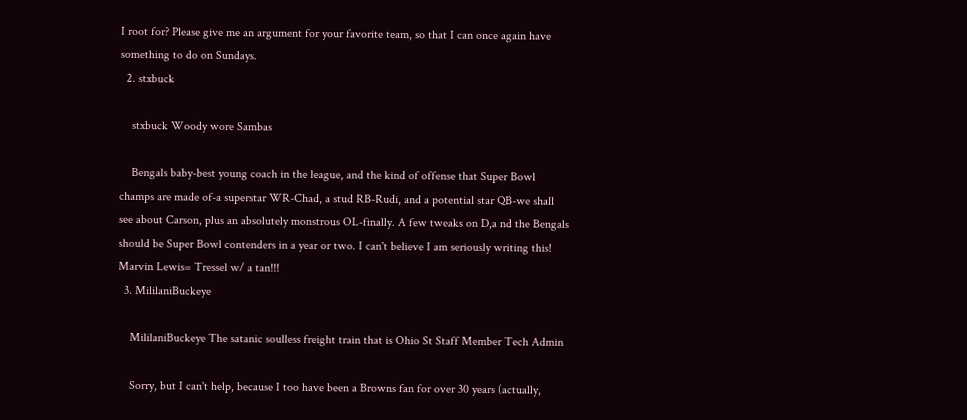I root for? Please give me an argument for your favorite team, so that I can once again have something to do on Sundays.
  2. stxbuck

    stxbuck Woody wore Sambas

    Bengals baby-best young coach in the league, and the kind of offense that Super Bowl champs are made of-a superstar WR-Chad, a stud RB-Rudi, and a potential star QB-we shall see about Carson, plus an absolutely monstrous OL-finally. A few tweaks on D,a nd the Bengals should be Super Bowl contenders in a year or two. I can't believe I am seriously writing this! Marvin Lewis= Tressel w/ a tan!!!
  3. MililaniBuckeye

    MililaniBuckeye The satanic soulless freight train that is Ohio St Staff Member Tech Admin

    Sorry, but I can't help, because I too have been a Browns fan for over 30 years (actually,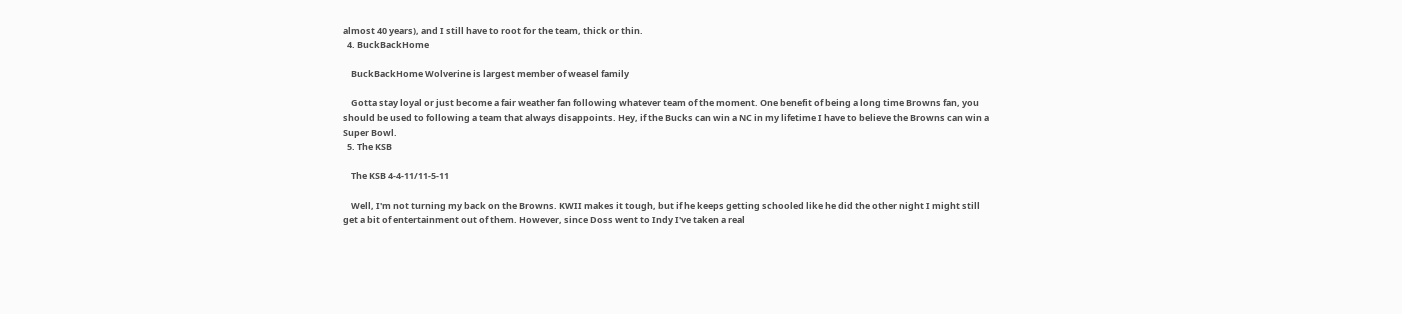almost 40 years), and I still have to root for the team, thick or thin.
  4. BuckBackHome

    BuckBackHome Wolverine is largest member of weasel family

    Gotta stay loyal or just become a fair weather fan following whatever team of the moment. One benefit of being a long time Browns fan, you should be used to following a team that always disappoints. Hey, if the Bucks can win a NC in my lifetime I have to believe the Browns can win a Super Bowl.
  5. The KSB

    The KSB 4-4-11/11-5-11

    Well, I'm not turning my back on the Browns. KWII makes it tough, but if he keeps getting schooled like he did the other night I might still get a bit of entertainment out of them. However, since Doss went to Indy I've taken a real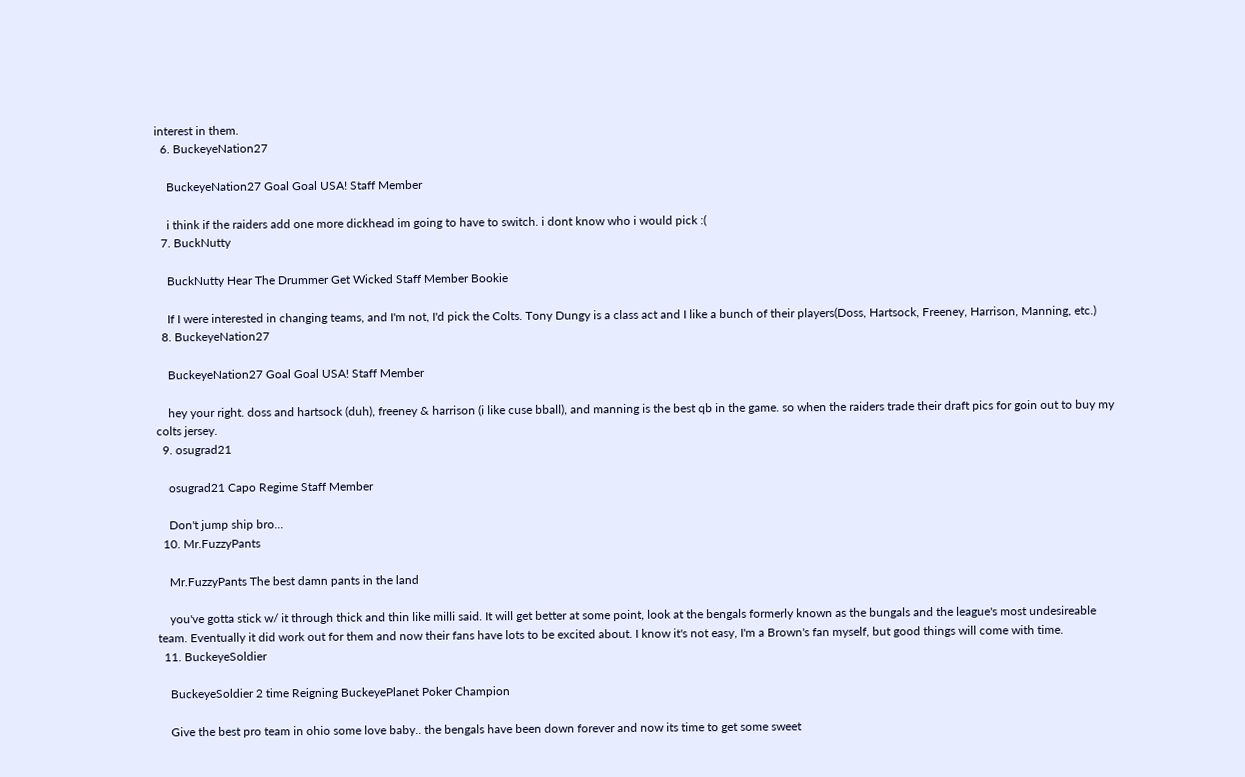interest in them.
  6. BuckeyeNation27

    BuckeyeNation27 Goal Goal USA! Staff Member

    i think if the raiders add one more dickhead im going to have to switch. i dont know who i would pick :(
  7. BuckNutty

    BuckNutty Hear The Drummer Get Wicked Staff Member Bookie

    If I were interested in changing teams, and I'm not, I'd pick the Colts. Tony Dungy is a class act and I like a bunch of their players(Doss, Hartsock, Freeney, Harrison, Manning, etc.)
  8. BuckeyeNation27

    BuckeyeNation27 Goal Goal USA! Staff Member

    hey your right. doss and hartsock (duh), freeney & harrison (i like cuse bball), and manning is the best qb in the game. so when the raiders trade their draft pics for goin out to buy my colts jersey.
  9. osugrad21

    osugrad21 Capo Regime Staff Member

    Don't jump ship bro...
  10. Mr.FuzzyPants

    Mr.FuzzyPants The best damn pants in the land

    you've gotta stick w/ it through thick and thin like milli said. It will get better at some point, look at the bengals formerly known as the bungals and the league's most undesireable team. Eventually it did work out for them and now their fans have lots to be excited about. I know it's not easy, I'm a Brown's fan myself, but good things will come with time.
  11. BuckeyeSoldier

    BuckeyeSoldier 2 time Reigning BuckeyePlanet Poker Champion

    Give the best pro team in ohio some love baby.. the bengals have been down forever and now its time to get some sweet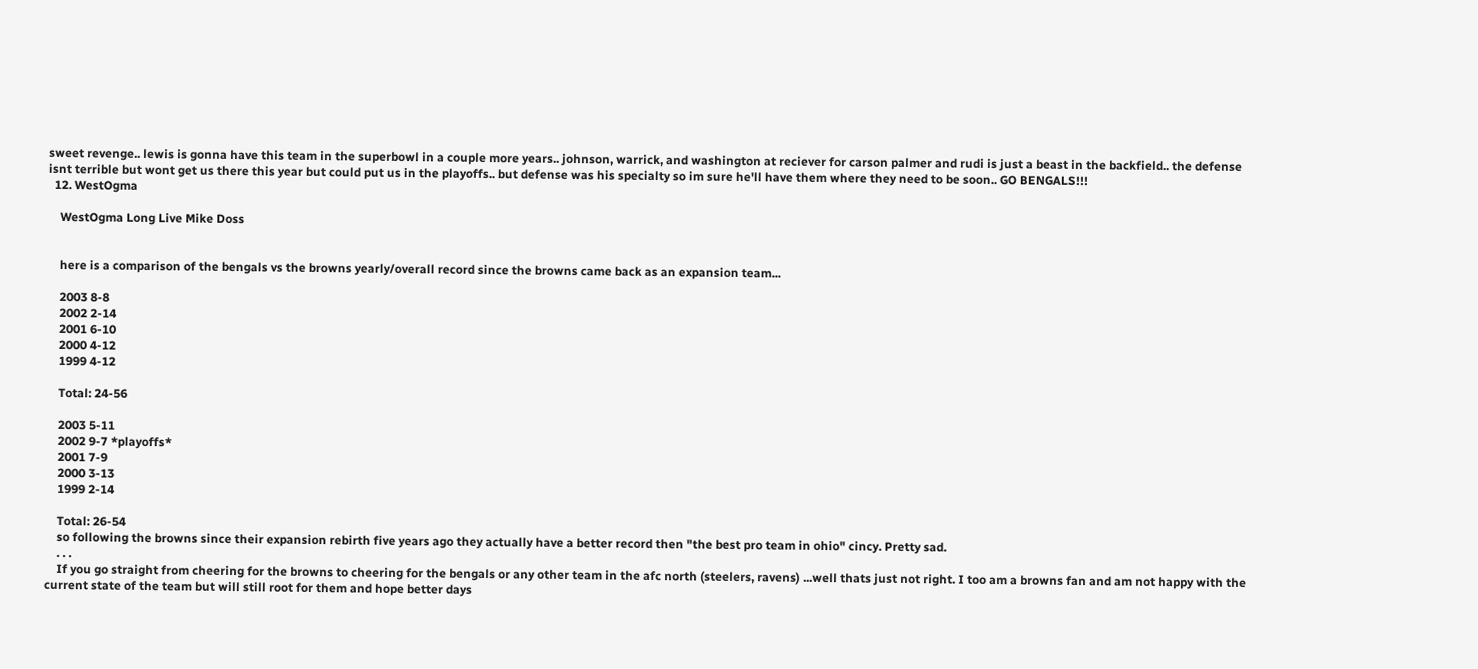sweet revenge.. lewis is gonna have this team in the superbowl in a couple more years.. johnson, warrick, and washington at reciever for carson palmer and rudi is just a beast in the backfield.. the defense isnt terrible but wont get us there this year but could put us in the playoffs.. but defense was his specialty so im sure he'll have them where they need to be soon.. GO BENGALS!!!
  12. WestOgma

    WestOgma Long Live Mike Doss


    here is a comparison of the bengals vs the browns yearly/overall record since the browns came back as an expansion team...

    2003 8-8
    2002 2-14
    2001 6-10
    2000 4-12
    1999 4-12

    Total: 24-56

    2003 5-11
    2002 9-7 *playoffs*
    2001 7-9
    2000 3-13
    1999 2-14

    Total: 26-54
    so following the browns since their expansion rebirth five years ago they actually have a better record then "the best pro team in ohio" cincy. Pretty sad.
    . . .
    If you go straight from cheering for the browns to cheering for the bengals or any other team in the afc north (steelers, ravens) ...well thats just not right. I too am a browns fan and am not happy with the current state of the team but will still root for them and hope better days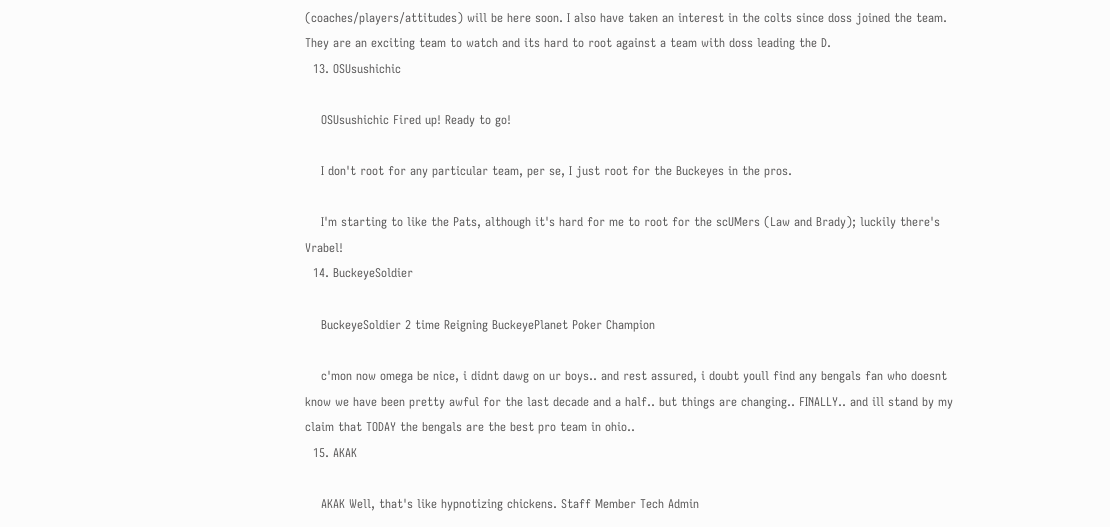(coaches/players/attitudes) will be here soon. I also have taken an interest in the colts since doss joined the team. They are an exciting team to watch and its hard to root against a team with doss leading the D.
  13. OSUsushichic

    OSUsushichic Fired up! Ready to go!

    I don't root for any particular team, per se, I just root for the Buckeyes in the pros.

    I'm starting to like the Pats, although it's hard for me to root for the scUMers (Law and Brady); luckily there's Vrabel!
  14. BuckeyeSoldier

    BuckeyeSoldier 2 time Reigning BuckeyePlanet Poker Champion

    c'mon now omega be nice, i didnt dawg on ur boys.. and rest assured, i doubt youll find any bengals fan who doesnt know we have been pretty awful for the last decade and a half.. but things are changing.. FINALLY.. and ill stand by my claim that TODAY the bengals are the best pro team in ohio..
  15. AKAK

    AKAK Well, that's like hypnotizing chickens. Staff Member Tech Admin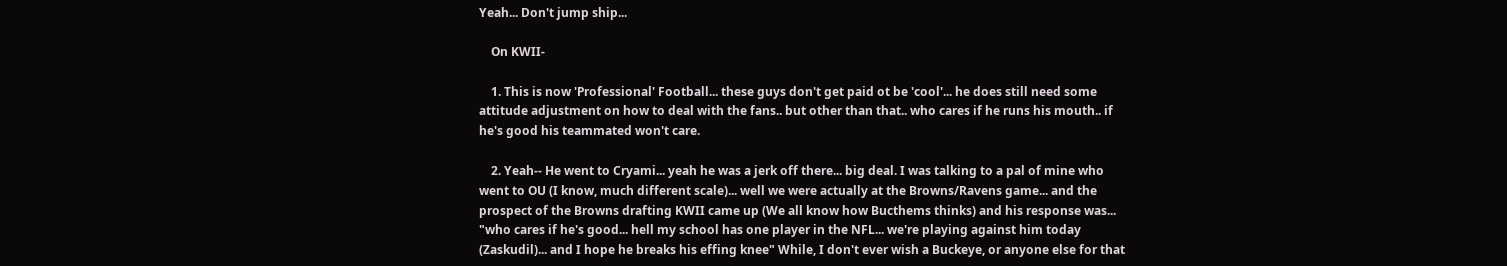Yeah... Don't jump ship...

    On KWII-

    1. This is now 'Professional' Football... these guys don't get paid ot be 'cool'... he does still need some attitude adjustment on how to deal with the fans.. but other than that.. who cares if he runs his mouth.. if he's good his teammated won't care.

    2. Yeah-- He went to Cryami... yeah he was a jerk off there... big deal. I was talking to a pal of mine who went to OU (I know, much different scale)... well we were actually at the Browns/Ravens game... and the prospect of the Browns drafting KWII came up (We all know how Bucthems thinks) and his response was... "who cares if he's good... hell my school has one player in the NFL... we're playing against him today (Zaskudil)... and I hope he breaks his effing knee" While, I don't ever wish a Buckeye, or anyone else for that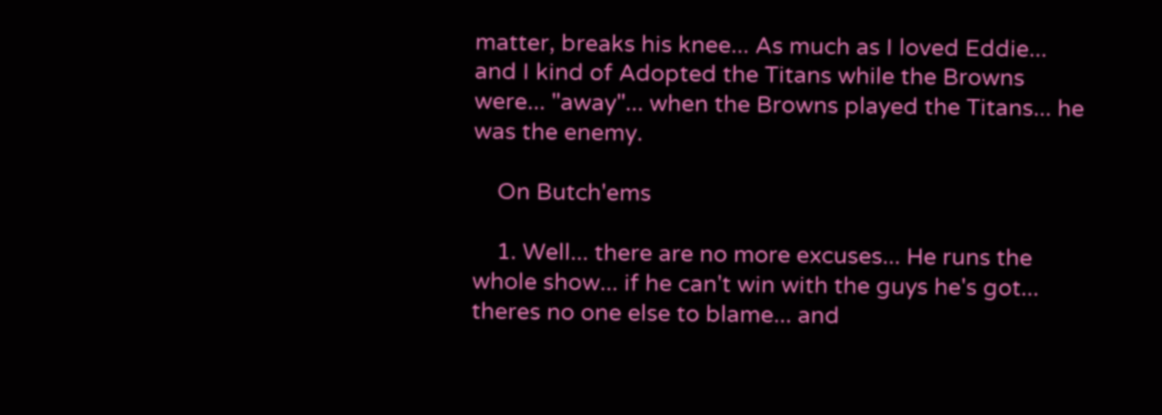matter, breaks his knee... As much as I loved Eddie... and I kind of Adopted the Titans while the Browns were... "away"... when the Browns played the Titans... he was the enemy.

    On Butch'ems

    1. Well... there are no more excuses... He runs the whole show... if he can't win with the guys he's got... theres no one else to blame... and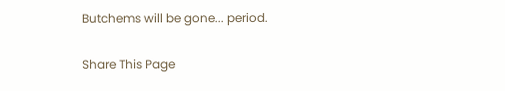Butchems will be gone... period.

Share This Page